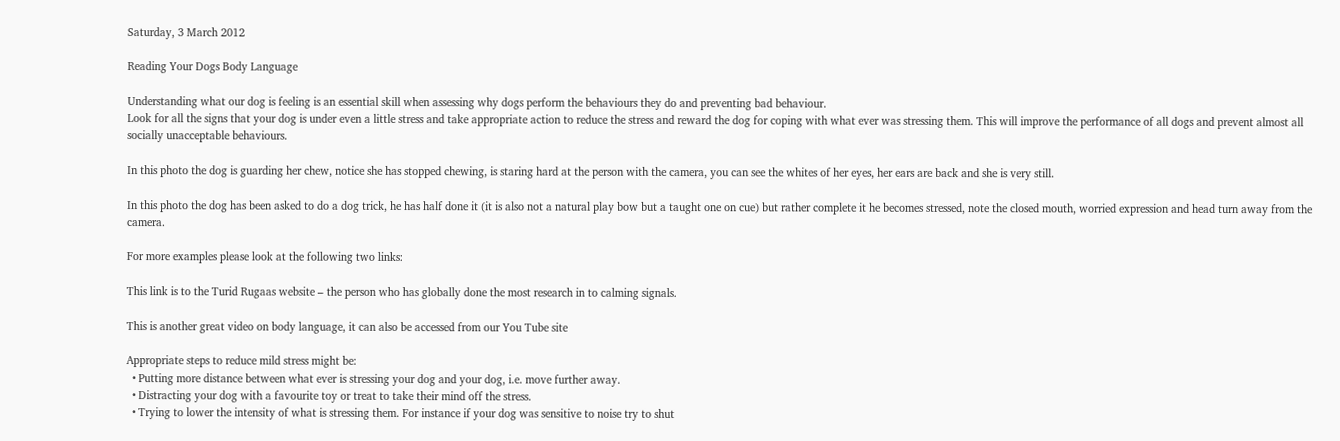Saturday, 3 March 2012

Reading Your Dogs Body Language

Understanding what our dog is feeling is an essential skill when assessing why dogs perform the behaviours they do and preventing bad behaviour.
Look for all the signs that your dog is under even a little stress and take appropriate action to reduce the stress and reward the dog for coping with what ever was stressing them. This will improve the performance of all dogs and prevent almost all socially unacceptable behaviours.

In this photo the dog is guarding her chew, notice she has stopped chewing, is staring hard at the person with the camera, you can see the whites of her eyes, her ears are back and she is very still.

In this photo the dog has been asked to do a dog trick, he has half done it (it is also not a natural play bow but a taught one on cue) but rather complete it he becomes stressed, note the closed mouth, worried expression and head turn away from the camera.

For more examples please look at the following two links:

This link is to the Turid Rugaas website – the person who has globally done the most research in to calming signals.

This is another great video on body language, it can also be accessed from our You Tube site

Appropriate steps to reduce mild stress might be:
  • Putting more distance between what ever is stressing your dog and your dog, i.e. move further away.
  • Distracting your dog with a favourite toy or treat to take their mind off the stress.
  • Trying to lower the intensity of what is stressing them. For instance if your dog was sensitive to noise try to shut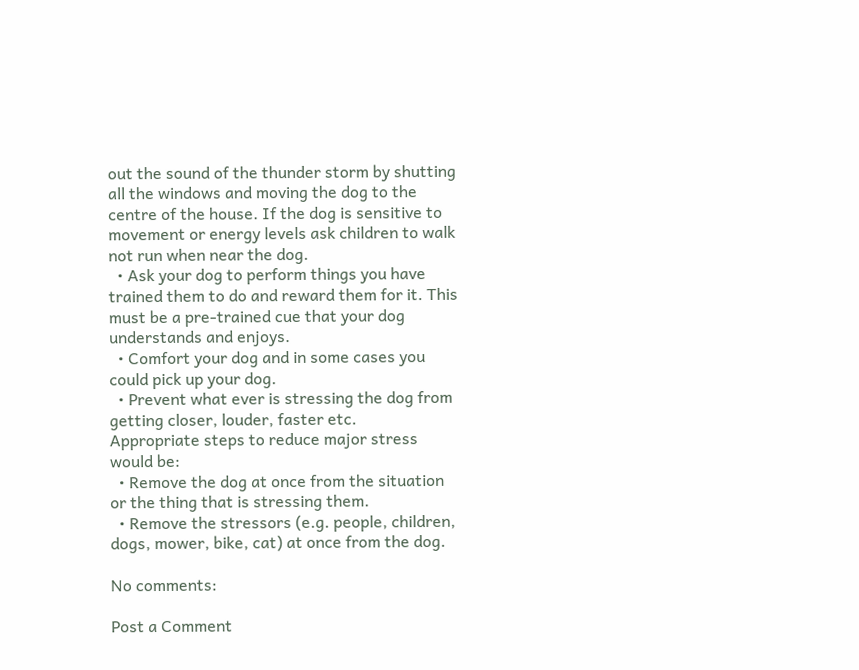out the sound of the thunder storm by shutting all the windows and moving the dog to the centre of the house. If the dog is sensitive to movement or energy levels ask children to walk not run when near the dog.
  • Ask your dog to perform things you have trained them to do and reward them for it. This must be a pre-trained cue that your dog understands and enjoys.
  • Comfort your dog and in some cases you could pick up your dog.
  • Prevent what ever is stressing the dog from getting closer, louder, faster etc.
Appropriate steps to reduce major stress would be:
  • Remove the dog at once from the situation or the thing that is stressing them.
  • Remove the stressors (e.g. people, children, dogs, mower, bike, cat) at once from the dog.

No comments:

Post a Comment